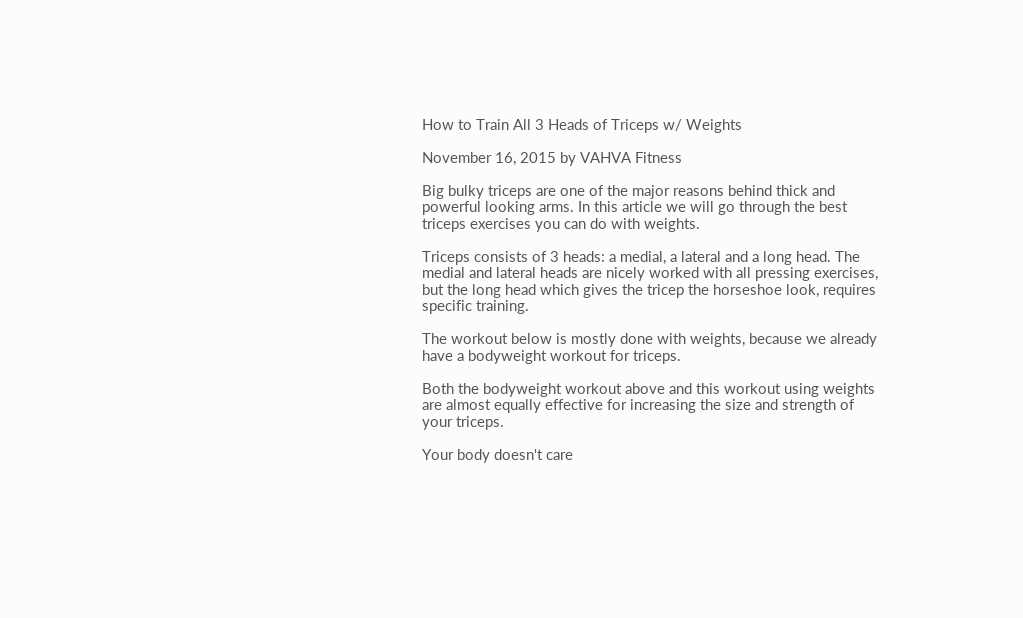How to Train All 3 Heads of Triceps w/ Weights

November 16, 2015 by VAHVA Fitness

Big bulky triceps are one of the major reasons behind thick and powerful looking arms. In this article we will go through the best triceps exercises you can do with weights.

Triceps consists of 3 heads: a medial, a lateral and a long head. The medial and lateral heads are nicely worked with all pressing exercises, but the long head which gives the tricep the horseshoe look, requires specific training.

The workout below is mostly done with weights, because we already have a bodyweight workout for triceps.

Both the bodyweight workout above and this workout using weights are almost equally effective for increasing the size and strength of your triceps.

Your body doesn't care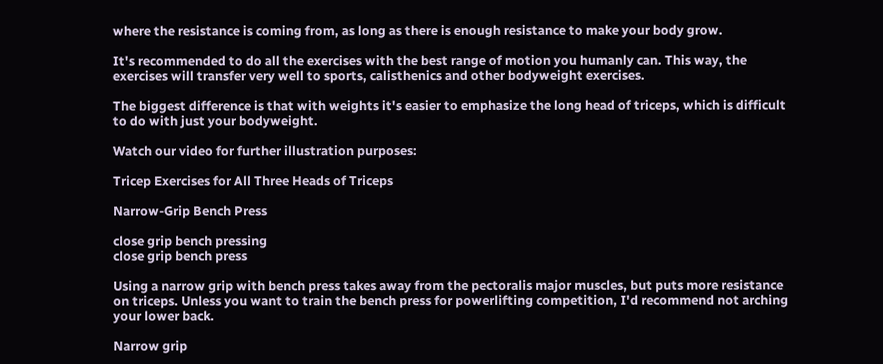where the resistance is coming from, as long as there is enough resistance to make your body grow.

It's recommended to do all the exercises with the best range of motion you humanly can. This way, the exercises will transfer very well to sports, calisthenics and other bodyweight exercises.

The biggest difference is that with weights it's easier to emphasize the long head of triceps, which is difficult to do with just your bodyweight.

Watch our video for further illustration purposes:

Tricep Exercises for All Three Heads of Triceps

Narrow-Grip Bench Press

close grip bench pressing
close grip bench press

Using a narrow grip with bench press takes away from the pectoralis major muscles, but puts more resistance on triceps. Unless you want to train the bench press for powerlifting competition, I'd recommend not arching your lower back.

Narrow grip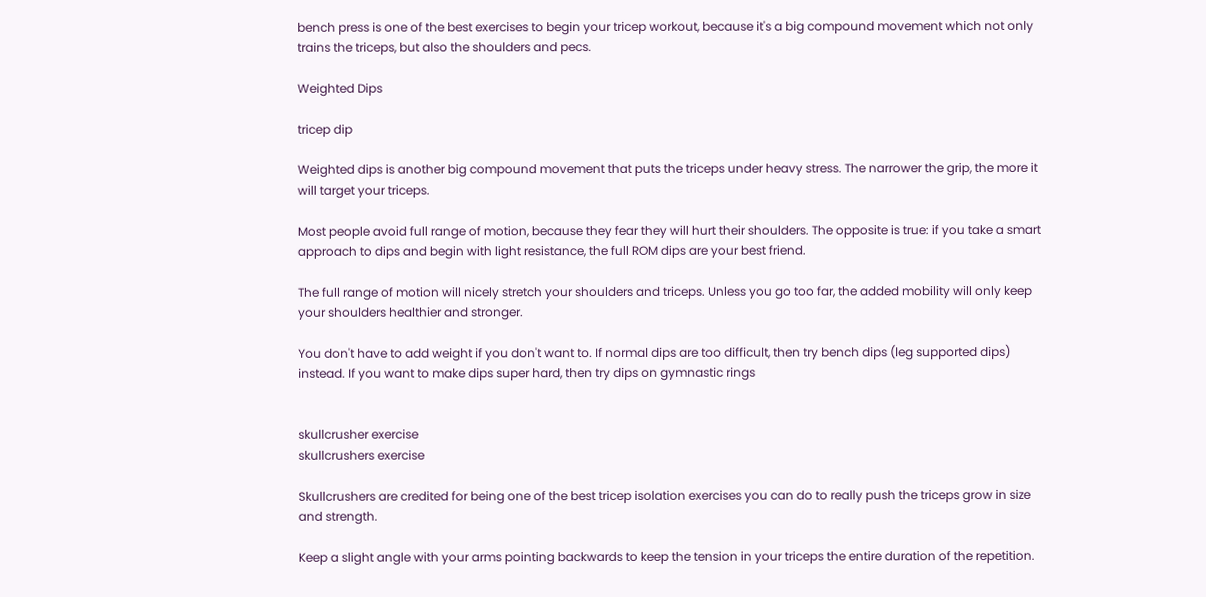bench press is one of the best exercises to begin your tricep workout, because it's a big compound movement which not only trains the triceps, but also the shoulders and pecs.

Weighted Dips

tricep dip

Weighted dips is another big compound movement that puts the triceps under heavy stress. The narrower the grip, the more it will target your triceps.

Most people avoid full range of motion, because they fear they will hurt their shoulders. The opposite is true: if you take a smart approach to dips and begin with light resistance, the full ROM dips are your best friend.

The full range of motion will nicely stretch your shoulders and triceps. Unless you go too far, the added mobility will only keep your shoulders healthier and stronger.

You don't have to add weight if you don't want to. If normal dips are too difficult, then try bench dips (leg supported dips) instead. If you want to make dips super hard, then try dips on gymnastic rings


skullcrusher exercise
skullcrushers exercise

Skullcrushers are credited for being one of the best tricep isolation exercises you can do to really push the triceps grow in size and strength.

Keep a slight angle with your arms pointing backwards to keep the tension in your triceps the entire duration of the repetition.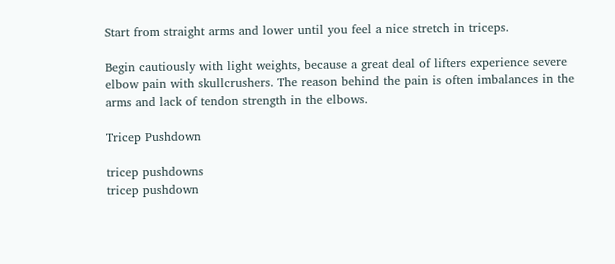Start from straight arms and lower until you feel a nice stretch in triceps.

Begin cautiously with light weights, because a great deal of lifters experience severe elbow pain with skullcrushers. The reason behind the pain is often imbalances in the arms and lack of tendon strength in the elbows.

Tricep Pushdown

tricep pushdowns
tricep pushdown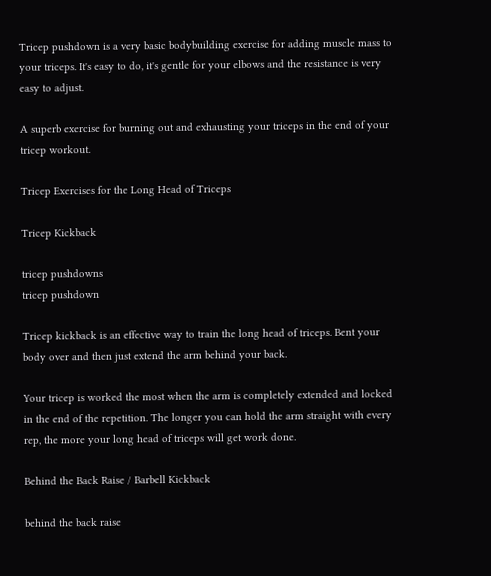Tricep pushdown is a very basic bodybuilding exercise for adding muscle mass to your triceps. It's easy to do, it's gentle for your elbows and the resistance is very easy to adjust.

A superb exercise for burning out and exhausting your triceps in the end of your tricep workout.

Tricep Exercises for the Long Head of Triceps

Tricep Kickback

tricep pushdowns
tricep pushdown

Tricep kickback is an effective way to train the long head of triceps. Bent your body over and then just extend the arm behind your back.

Your tricep is worked the most when the arm is completely extended and locked in the end of the repetition. The longer you can hold the arm straight with every rep, the more your long head of triceps will get work done.

Behind the Back Raise / Barbell Kickback

behind the back raise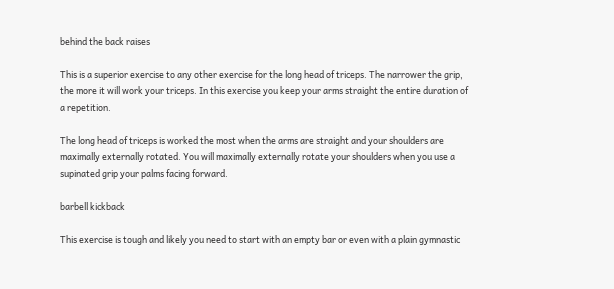behind the back raises

This is a superior exercise to any other exercise for the long head of triceps. The narrower the grip, the more it will work your triceps. In this exercise you keep your arms straight the entire duration of a repetition.

The long head of triceps is worked the most when the arms are straight and your shoulders are maximally externally rotated. You will maximally externally rotate your shoulders when you use a supinated grip your palms facing forward.

barbell kickback

This exercise is tough and likely you need to start with an empty bar or even with a plain gymnastic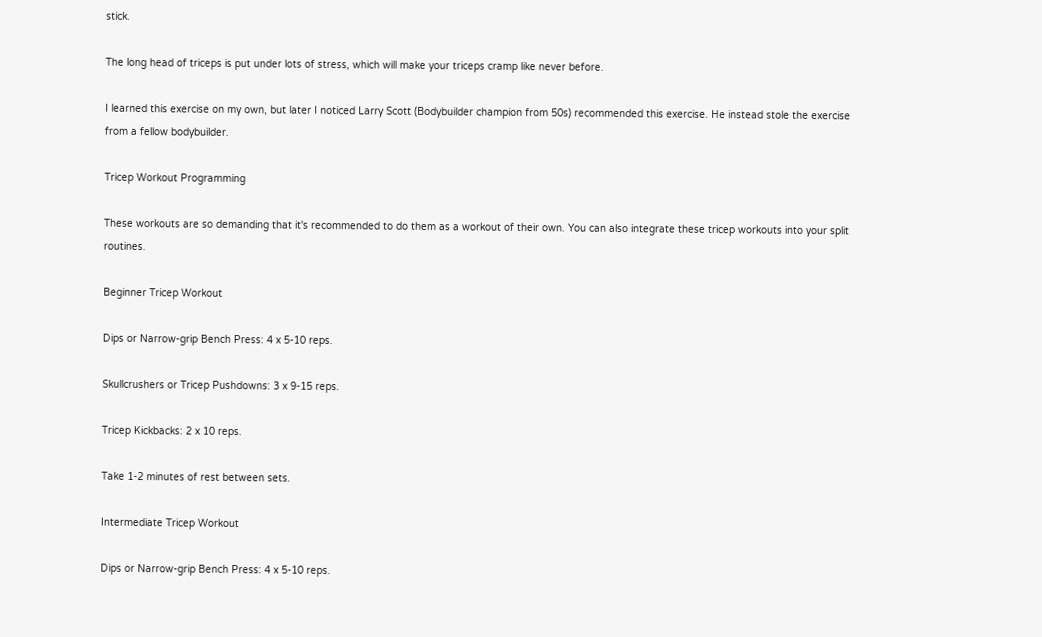stick.

The long head of triceps is put under lots of stress, which will make your triceps cramp like never before.

I learned this exercise on my own, but later I noticed Larry Scott (Bodybuilder champion from 50s) recommended this exercise. He instead stole the exercise from a fellow bodybuilder.

Tricep Workout Programming

These workouts are so demanding that it's recommended to do them as a workout of their own. You can also integrate these tricep workouts into your split routines.

Beginner Tricep Workout

Dips or Narrow-grip Bench Press: 4 x 5-10 reps.

Skullcrushers or Tricep Pushdowns: 3 x 9-15 reps.

Tricep Kickbacks: 2 x 10 reps.

Take 1-2 minutes of rest between sets.

Intermediate Tricep Workout

Dips or Narrow-grip Bench Press: 4 x 5-10 reps.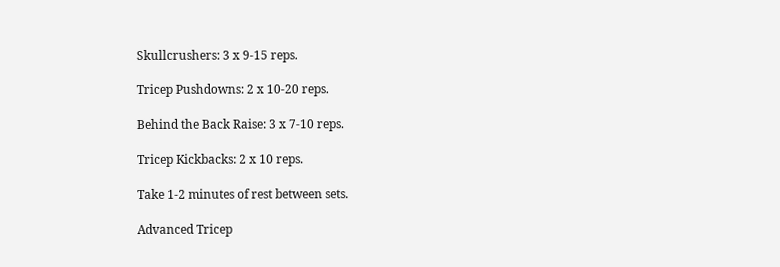Skullcrushers: 3 x 9-15 reps.

Tricep Pushdowns: 2 x 10-20 reps.

Behind the Back Raise: 3 x 7-10 reps.

Tricep Kickbacks: 2 x 10 reps.

Take 1-2 minutes of rest between sets.

Advanced Tricep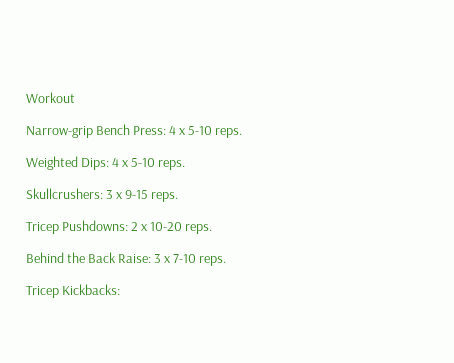Workout

Narrow-grip Bench Press: 4 x 5-10 reps.

Weighted Dips: 4 x 5-10 reps.

Skullcrushers: 3 x 9-15 reps.

Tricep Pushdowns: 2 x 10-20 reps.

Behind the Back Raise: 3 x 7-10 reps.

Tricep Kickbacks: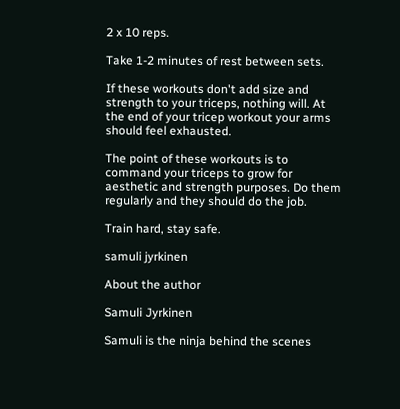2 x 10 reps.

Take 1-2 minutes of rest between sets.

If these workouts don't add size and strength to your triceps, nothing will. At the end of your tricep workout your arms should feel exhausted.

The point of these workouts is to command your triceps to grow for aesthetic and strength purposes. Do them regularly and they should do the job.

Train hard, stay safe.

samuli jyrkinen

About the author

Samuli Jyrkinen

Samuli is the ninja behind the scenes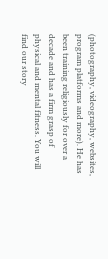(photography, videography, websites, program platforms and more). He has been training religiously for over a decade and has a firm grasp of physical and mental fitness. You will find our story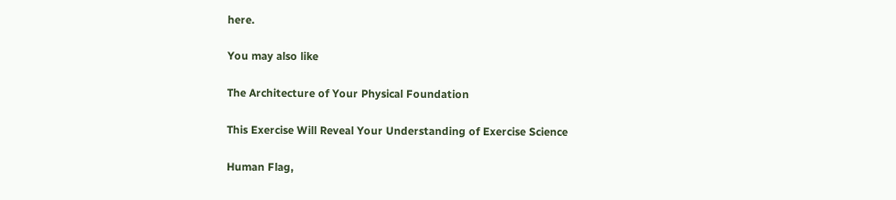here.

You may also like

The Architecture of Your Physical Foundation

This Exercise Will Reveal Your Understanding of Exercise Science

Human Flag,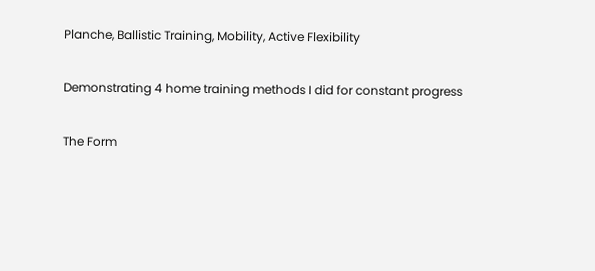Planche, Ballistic Training, Mobility, Active Flexibility

Demonstrating 4 home training methods I did for constant progress

The Form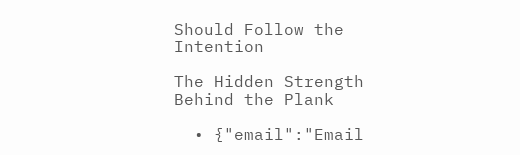Should Follow the Intention

The Hidden Strength Behind the Plank

  • {"email":"Email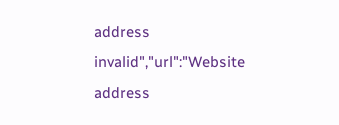address invalid","url":"Website address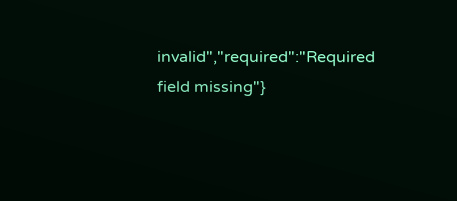invalid","required":"Required field missing"}